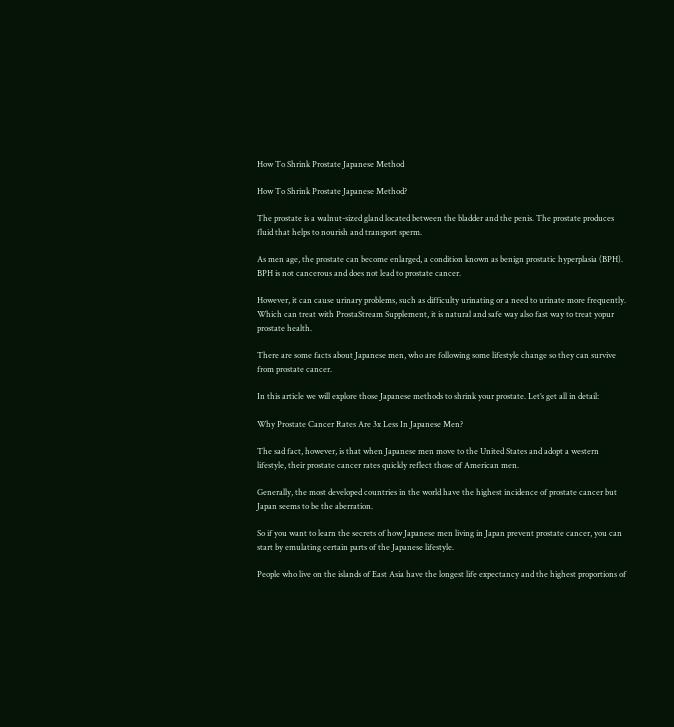How To Shrink Prostate Japanese Method

How To Shrink Prostate Japanese Method?

The prostate is a walnut-sized gland located between the bladder and the penis. The prostate produces fluid that helps to nourish and transport sperm.

As men age, the prostate can become enlarged, a condition known as benign prostatic hyperplasia (BPH). BPH is not cancerous and does not lead to prostate cancer.

However, it can cause urinary problems, such as difficulty urinating or a need to urinate more frequently. Which can treat with ProstaStream Supplement, it is natural and safe way also fast way to treat yopur prostate health.

There are some facts about Japanese men, who are following some lifestyle change so they can survive from prostate cancer.

In this article we will explore those Japanese methods to shrink your prostate. Let’s get all in detail:

Why Prostate Cancer Rates Are 3x Less In Japanese Men?

The sad fact, however, is that when Japanese men move to the United States and adopt a western lifestyle, their prostate cancer rates quickly reflect those of American men.

Generally, the most developed countries in the world have the highest incidence of prostate cancer but Japan seems to be the aberration.

So if you want to learn the secrets of how Japanese men living in Japan prevent prostate cancer, you can start by emulating certain parts of the Japanese lifestyle.

People who live on the islands of East Asia have the longest life expectancy and the highest proportions of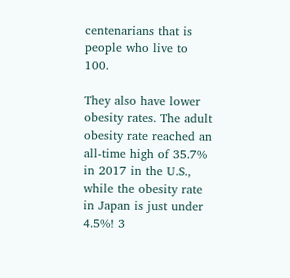centenarians that is people who live to 100.

They also have lower obesity rates. The adult obesity rate reached an all-time high of 35.7% in 2017 in the U.S., while the obesity rate in Japan is just under 4.5%! 3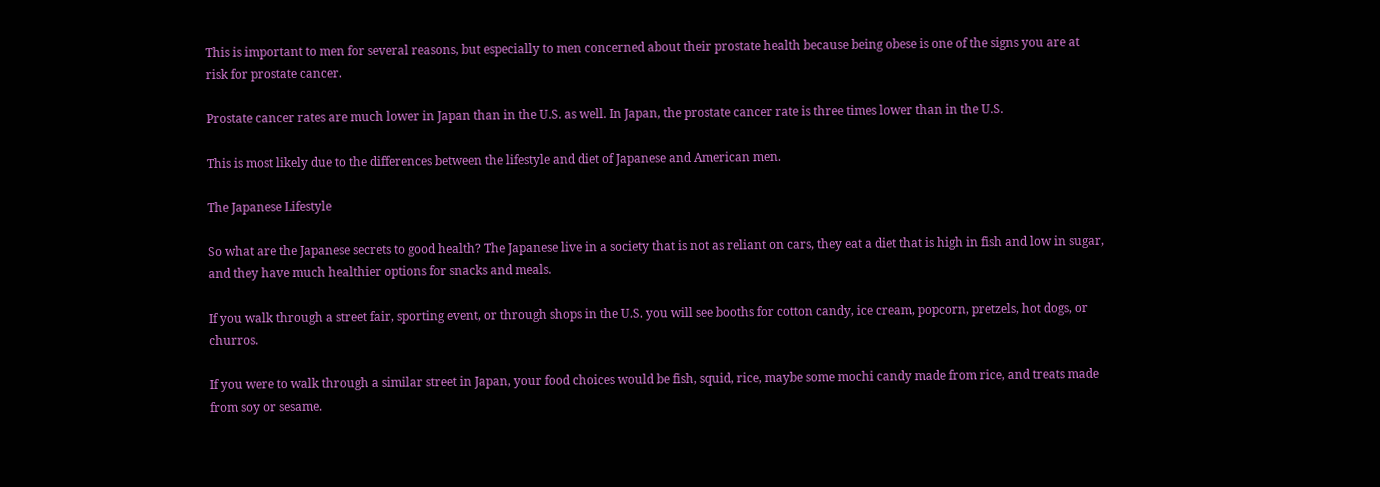This is important to men for several reasons, but especially to men concerned about their prostate health because being obese is one of the signs you are at risk for prostate cancer.

Prostate cancer rates are much lower in Japan than in the U.S. as well. In Japan, the prostate cancer rate is three times lower than in the U.S.

This is most likely due to the differences between the lifestyle and diet of Japanese and American men.

The Japanese Lifestyle

So what are the Japanese secrets to good health? The Japanese live in a society that is not as reliant on cars, they eat a diet that is high in fish and low in sugar, and they have much healthier options for snacks and meals.

If you walk through a street fair, sporting event, or through shops in the U.S. you will see booths for cotton candy, ice cream, popcorn, pretzels, hot dogs, or churros.

If you were to walk through a similar street in Japan, your food choices would be fish, squid, rice, maybe some mochi candy made from rice, and treats made from soy or sesame.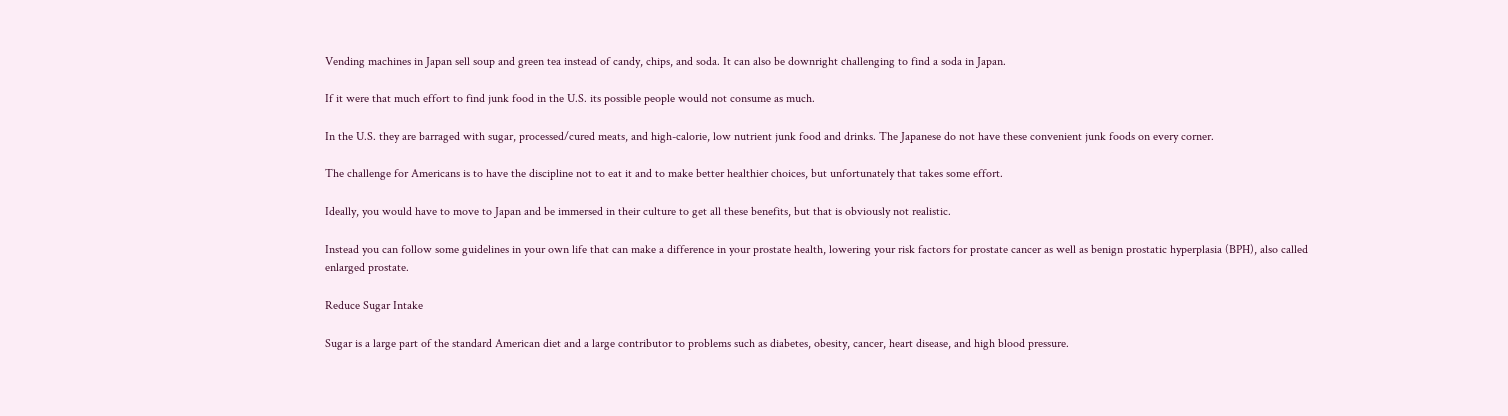Vending machines in Japan sell soup and green tea instead of candy, chips, and soda. It can also be downright challenging to find a soda in Japan.

If it were that much effort to find junk food in the U.S. its possible people would not consume as much.

In the U.S. they are barraged with sugar, processed/cured meats, and high-calorie, low nutrient junk food and drinks. The Japanese do not have these convenient junk foods on every corner.

The challenge for Americans is to have the discipline not to eat it and to make better healthier choices, but unfortunately that takes some effort.

Ideally, you would have to move to Japan and be immersed in their culture to get all these benefits, but that is obviously not realistic.

Instead you can follow some guidelines in your own life that can make a difference in your prostate health, lowering your risk factors for prostate cancer as well as benign prostatic hyperplasia (BPH), also called enlarged prostate.

Reduce Sugar Intake

Sugar is a large part of the standard American diet and a large contributor to problems such as diabetes, obesity, cancer, heart disease, and high blood pressure.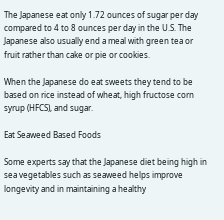The Japanese eat only 1.72 ounces of sugar per day compared to 4 to 8 ounces per day in the U.S. The Japanese also usually end a meal with green tea or fruit rather than cake or pie or cookies.

When the Japanese do eat sweets they tend to be based on rice instead of wheat, high fructose corn syrup (HFCS), and sugar.

Eat Seaweed Based Foods

Some experts say that the Japanese diet being high in sea vegetables such as seaweed helps improve longevity and in maintaining a healthy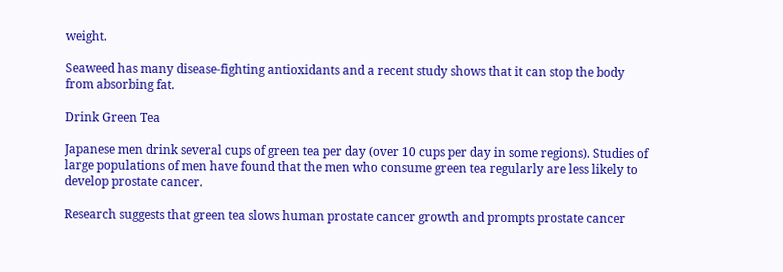weight.

Seaweed has many disease-fighting antioxidants and a recent study shows that it can stop the body from absorbing fat.

Drink Green Tea

Japanese men drink several cups of green tea per day (over 10 cups per day in some regions). Studies of large populations of men have found that the men who consume green tea regularly are less likely to develop prostate cancer.

Research suggests that green tea slows human prostate cancer growth and prompts prostate cancer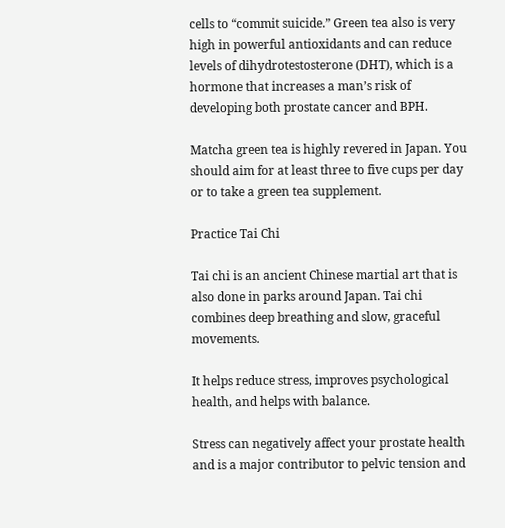cells to “commit suicide.” Green tea also is very high in powerful antioxidants and can reduce levels of dihydrotestosterone (DHT), which is a hormone that increases a man’s risk of developing both prostate cancer and BPH.

Matcha green tea is highly revered in Japan. You should aim for at least three to five cups per day or to take a green tea supplement.

Practice Tai Chi

Tai chi is an ancient Chinese martial art that is also done in parks around Japan. Tai chi combines deep breathing and slow, graceful movements.

It helps reduce stress, improves psychological health, and helps with balance.

Stress can negatively affect your prostate health and is a major contributor to pelvic tension and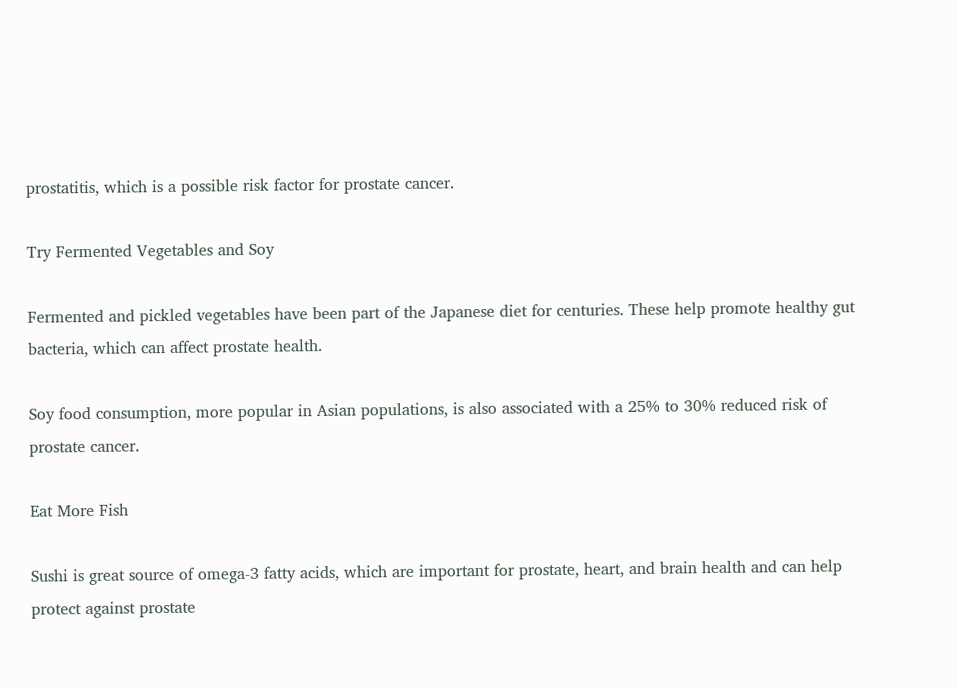prostatitis, which is a possible risk factor for prostate cancer.

Try Fermented Vegetables and Soy

Fermented and pickled vegetables have been part of the Japanese diet for centuries. These help promote healthy gut bacteria, which can affect prostate health.

Soy food consumption, more popular in Asian populations, is also associated with a 25% to 30% reduced risk of prostate cancer.

Eat More Fish

Sushi is great source of omega-3 fatty acids, which are important for prostate, heart, and brain health and can help protect against prostate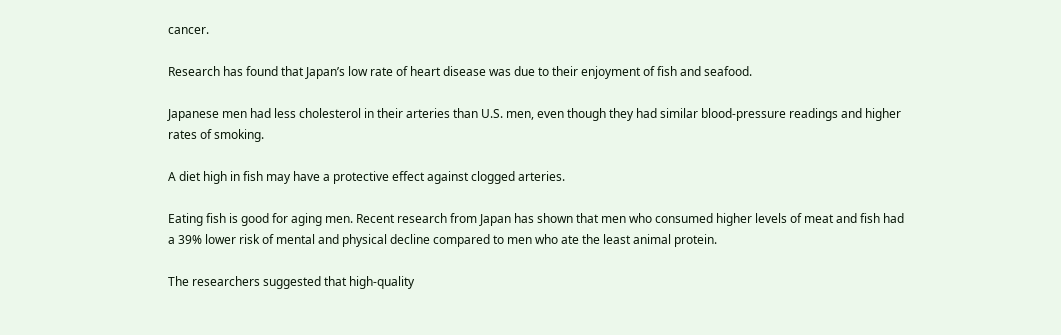cancer.

Research has found that Japan’s low rate of heart disease was due to their enjoyment of fish and seafood.

Japanese men had less cholesterol in their arteries than U.S. men, even though they had similar blood-pressure readings and higher rates of smoking.

A diet high in fish may have a protective effect against clogged arteries.

Eating fish is good for aging men. Recent research from Japan has shown that men who consumed higher levels of meat and fish had a 39% lower risk of mental and physical decline compared to men who ate the least animal protein.

The researchers suggested that high-quality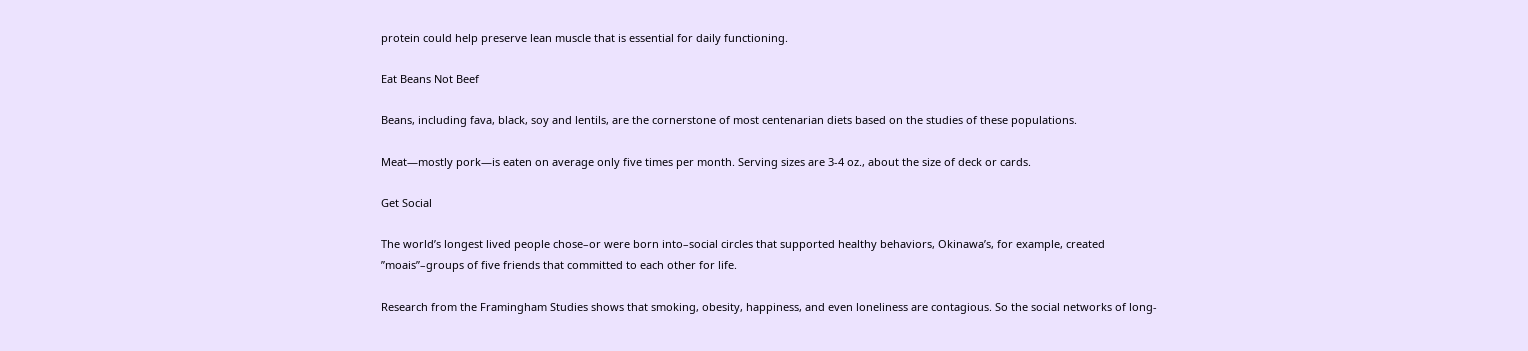protein could help preserve lean muscle that is essential for daily functioning.

Eat Beans Not Beef

Beans, including fava, black, soy and lentils, are the cornerstone of most centenarian diets based on the studies of these populations.

Meat—mostly pork—is eaten on average only five times per month. Serving sizes are 3-4 oz., about the size of deck or cards.

Get Social

The world’s longest lived people chose–or were born into–social circles that supported healthy behaviors, Okinawa’s, for example, created ”moais”–groups of five friends that committed to each other for life.

Research from the Framingham Studies shows that smoking, obesity, happiness, and even loneliness are contagious. So the social networks of long-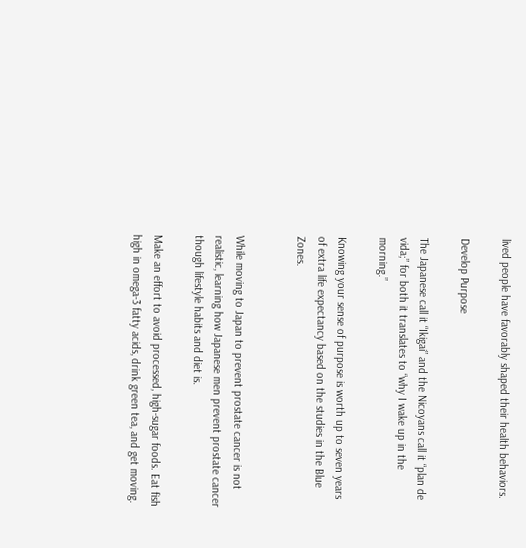lived people have favorably shaped their health behaviors.

Develop Purpose

The Japanese call it “Ikigai” and the Nicoyans call it “plan de vida;” for both it translates to “why I wake up in the morning.”

Knowing your sense of purpose is worth up to seven years of extra life expectancy based on the studies in the Blue Zones.


While moving to Japan to prevent prostate cancer is not realistic, learning how Japanese men prevent prostate cancer though lifestyle habits and diet is.

Make an effort to avoid processed, high-sugar foods. Eat fish high in omega-3 fatty acids, drink green tea, and get moving.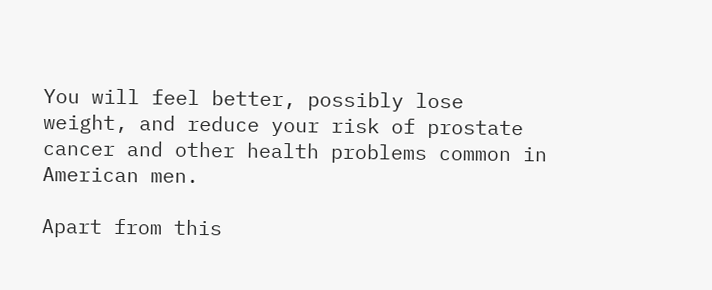You will feel better, possibly lose weight, and reduce your risk of prostate cancer and other health problems common in American men.

Apart from this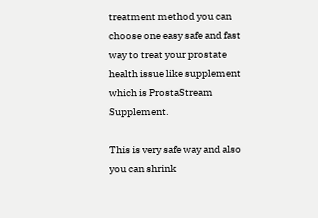treatment method you can choose one easy safe and fast way to treat your prostate health issue like supplement which is ProstaStream Supplement.

This is very safe way and also you can shrink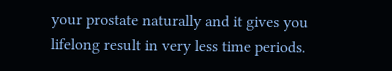your prostate naturally and it gives you lifelong result in very less time periods.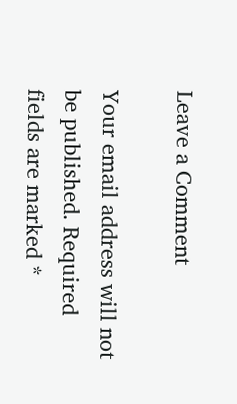Leave a Comment

Your email address will not be published. Required fields are marked *